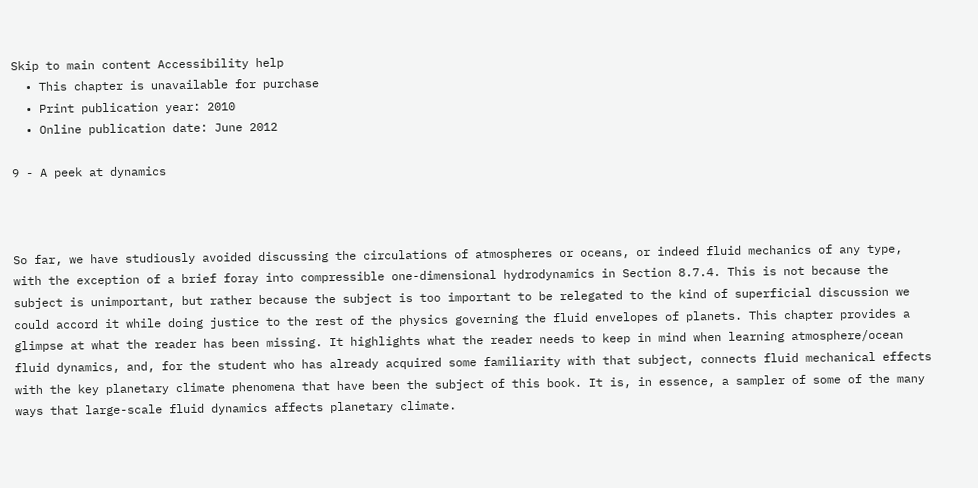Skip to main content Accessibility help
  • This chapter is unavailable for purchase
  • Print publication year: 2010
  • Online publication date: June 2012

9 - A peek at dynamics



So far, we have studiously avoided discussing the circulations of atmospheres or oceans, or indeed fluid mechanics of any type, with the exception of a brief foray into compressible one-dimensional hydrodynamics in Section 8.7.4. This is not because the subject is unimportant, but rather because the subject is too important to be relegated to the kind of superficial discussion we could accord it while doing justice to the rest of the physics governing the fluid envelopes of planets. This chapter provides a glimpse at what the reader has been missing. It highlights what the reader needs to keep in mind when learning atmosphere/ocean fluid dynamics, and, for the student who has already acquired some familiarity with that subject, connects fluid mechanical effects with the key planetary climate phenomena that have been the subject of this book. It is, in essence, a sampler of some of the many ways that large-scale fluid dynamics affects planetary climate.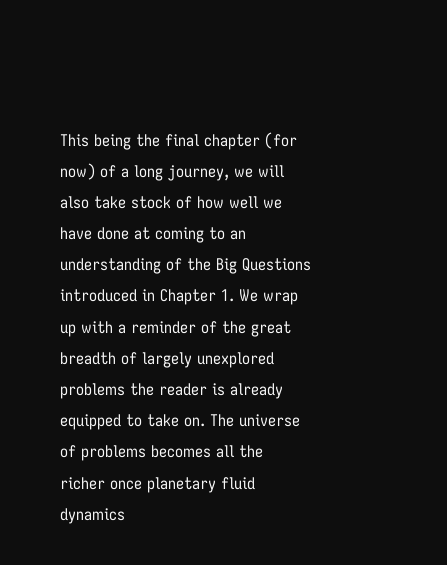This being the final chapter (for now) of a long journey, we will also take stock of how well we have done at coming to an understanding of the Big Questions introduced in Chapter 1. We wrap up with a reminder of the great breadth of largely unexplored problems the reader is already equipped to take on. The universe of problems becomes all the richer once planetary fluid dynamics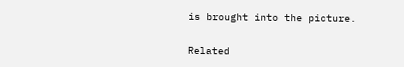is brought into the picture.

Related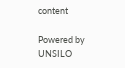content

Powered by UNSILO